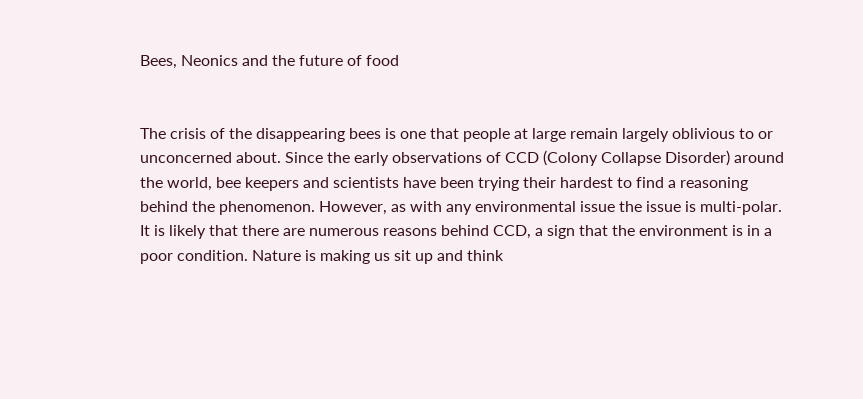Bees, Neonics and the future of food


The crisis of the disappearing bees is one that people at large remain largely oblivious to or unconcerned about. Since the early observations of CCD (Colony Collapse Disorder) around the world, bee keepers and scientists have been trying their hardest to find a reasoning behind the phenomenon. However, as with any environmental issue the issue is multi-polar. It is likely that there are numerous reasons behind CCD, a sign that the environment is in a poor condition. Nature is making us sit up and think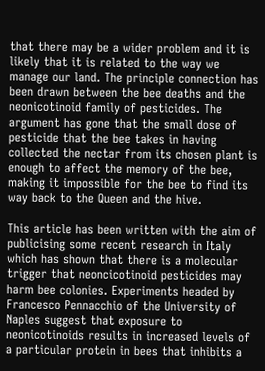that there may be a wider problem and it is likely that it is related to the way we manage our land. The principle connection has been drawn between the bee deaths and the neonicotinoid family of pesticides. The argument has gone that the small dose of pesticide that the bee takes in having collected the nectar from its chosen plant is enough to affect the memory of the bee, making it impossible for the bee to find its way back to the Queen and the hive.

This article has been written with the aim of publicising some recent research in Italy which has shown that there is a molecular trigger that neoncicotinoid pesticides may harm bee colonies. Experiments headed by Francesco Pennacchio of the University of Naples suggest that exposure to neonicotinoids results in increased levels of a particular protein in bees that inhibits a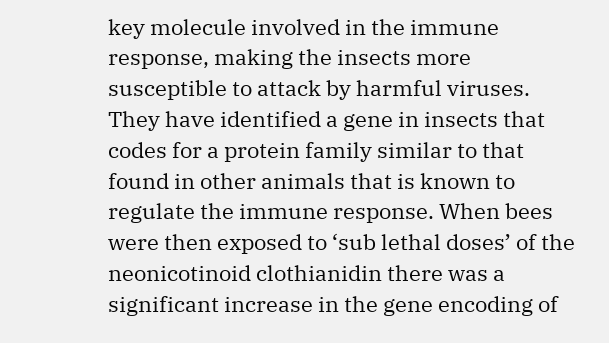key molecule involved in the immune response, making the insects more susceptible to attack by harmful viruses. They have identified a gene in insects that codes for a protein family similar to that found in other animals that is known to regulate the immune response. When bees were then exposed to ‘sub lethal doses’ of the neonicotinoid clothianidin there was a significant increase in the gene encoding of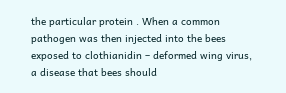the particular protein . When a common pathogen was then injected into the bees exposed to clothianidin – deformed wing virus, a disease that bees should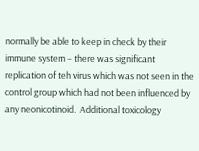normally be able to keep in check by their immune system – there was significant replication of teh virus which was not seen in the control group which had not been influenced by any neonicotinoid.  Additional toxicology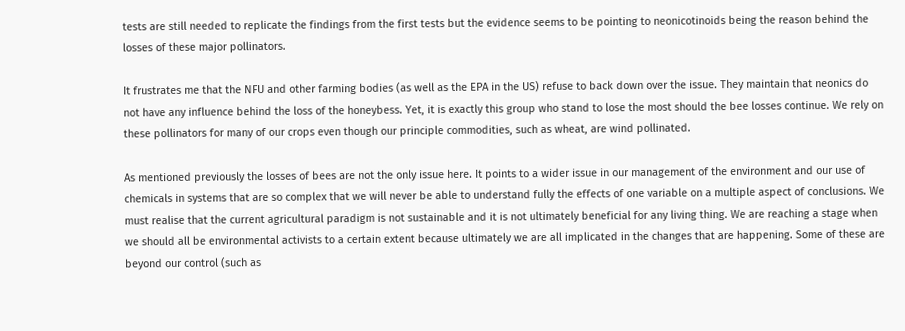tests are still needed to replicate the findings from the first tests but the evidence seems to be pointing to neonicotinoids being the reason behind the losses of these major pollinators.

It frustrates me that the NFU and other farming bodies (as well as the EPA in the US) refuse to back down over the issue. They maintain that neonics do not have any influence behind the loss of the honeybess. Yet, it is exactly this group who stand to lose the most should the bee losses continue. We rely on these pollinators for many of our crops even though our principle commodities, such as wheat, are wind pollinated.

As mentioned previously the losses of bees are not the only issue here. It points to a wider issue in our management of the environment and our use of chemicals in systems that are so complex that we will never be able to understand fully the effects of one variable on a multiple aspect of conclusions. We must realise that the current agricultural paradigm is not sustainable and it is not ultimately beneficial for any living thing. We are reaching a stage when we should all be environmental activists to a certain extent because ultimately we are all implicated in the changes that are happening. Some of these are beyond our control (such as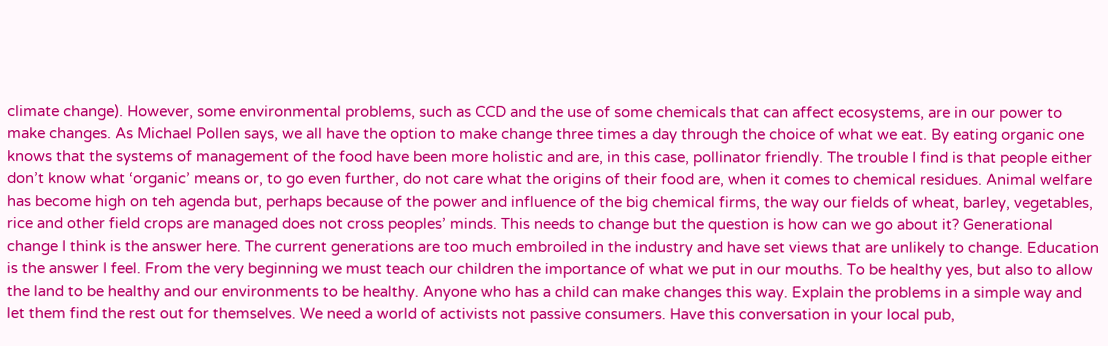climate change). However, some environmental problems, such as CCD and the use of some chemicals that can affect ecosystems, are in our power to make changes. As Michael Pollen says, we all have the option to make change three times a day through the choice of what we eat. By eating organic one knows that the systems of management of the food have been more holistic and are, in this case, pollinator friendly. The trouble I find is that people either don’t know what ‘organic’ means or, to go even further, do not care what the origins of their food are, when it comes to chemical residues. Animal welfare has become high on teh agenda but, perhaps because of the power and influence of the big chemical firms, the way our fields of wheat, barley, vegetables, rice and other field crops are managed does not cross peoples’ minds. This needs to change but the question is how can we go about it? Generational change I think is the answer here. The current generations are too much embroiled in the industry and have set views that are unlikely to change. Education is the answer I feel. From the very beginning we must teach our children the importance of what we put in our mouths. To be healthy yes, but also to allow the land to be healthy and our environments to be healthy. Anyone who has a child can make changes this way. Explain the problems in a simple way and let them find the rest out for themselves. We need a world of activists not passive consumers. Have this conversation in your local pub,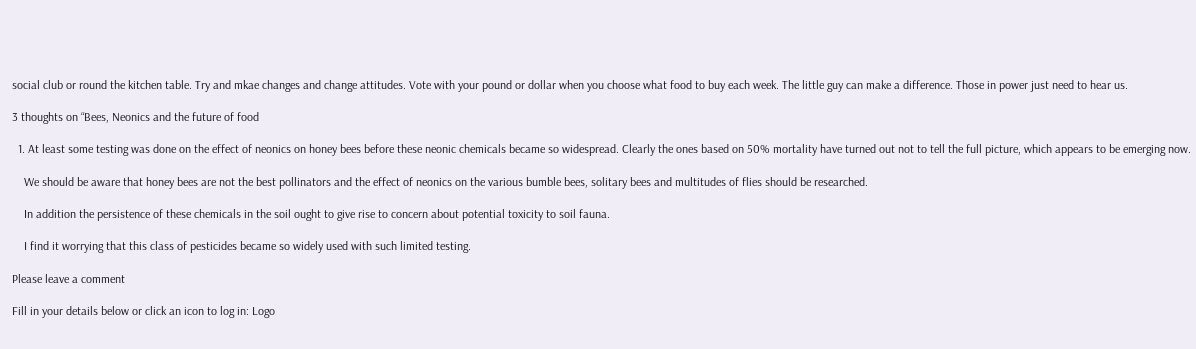social club or round the kitchen table. Try and mkae changes and change attitudes. Vote with your pound or dollar when you choose what food to buy each week. The little guy can make a difference. Those in power just need to hear us.

3 thoughts on “Bees, Neonics and the future of food

  1. At least some testing was done on the effect of neonics on honey bees before these neonic chemicals became so widespread. Clearly the ones based on 50% mortality have turned out not to tell the full picture, which appears to be emerging now.

    We should be aware that honey bees are not the best pollinators and the effect of neonics on the various bumble bees, solitary bees and multitudes of flies should be researched.

    In addition the persistence of these chemicals in the soil ought to give rise to concern about potential toxicity to soil fauna.

    I find it worrying that this class of pesticides became so widely used with such limited testing.

Please leave a comment

Fill in your details below or click an icon to log in: Logo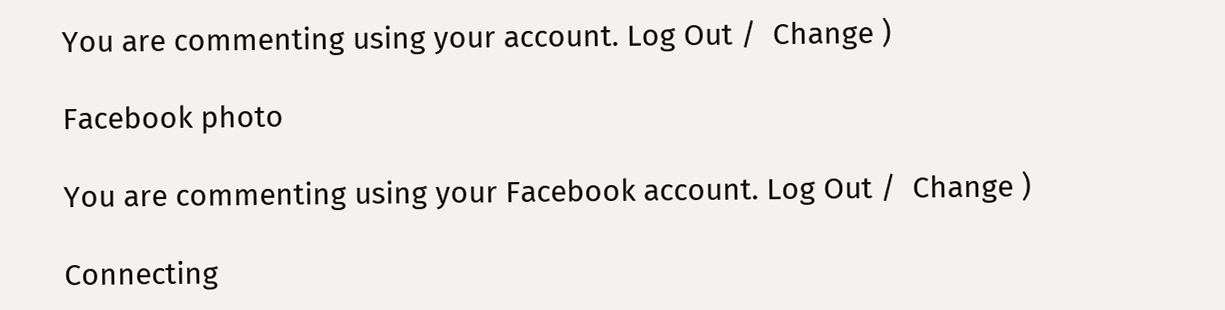You are commenting using your account. Log Out /  Change )

Facebook photo

You are commenting using your Facebook account. Log Out /  Change )

Connecting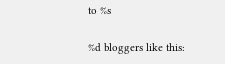to %s

%d bloggers like this: